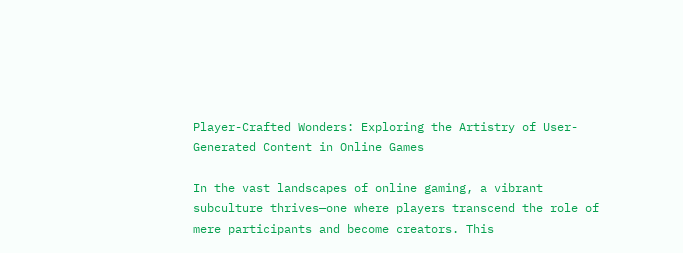Player-Crafted Wonders: Exploring the Artistry of User-Generated Content in Online Games

In the vast landscapes of online gaming, a vibrant subculture thrives—one where players transcend the role of mere participants and become creators. This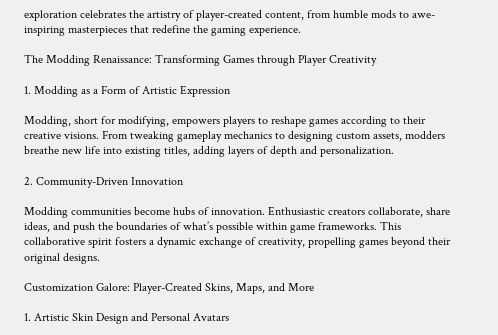exploration celebrates the artistry of player-created content, from humble mods to awe-inspiring masterpieces that redefine the gaming experience.

The Modding Renaissance: Transforming Games through Player Creativity

1. Modding as a Form of Artistic Expression

Modding, short for modifying, empowers players to reshape games according to their creative visions. From tweaking gameplay mechanics to designing custom assets, modders breathe new life into existing titles, adding layers of depth and personalization.

2. Community-Driven Innovation

Modding communities become hubs of innovation. Enthusiastic creators collaborate, share ideas, and push the boundaries of what’s possible within game frameworks. This collaborative spirit fosters a dynamic exchange of creativity, propelling games beyond their original designs.

Customization Galore: Player-Created Skins, Maps, and More

1. Artistic Skin Design and Personal Avatars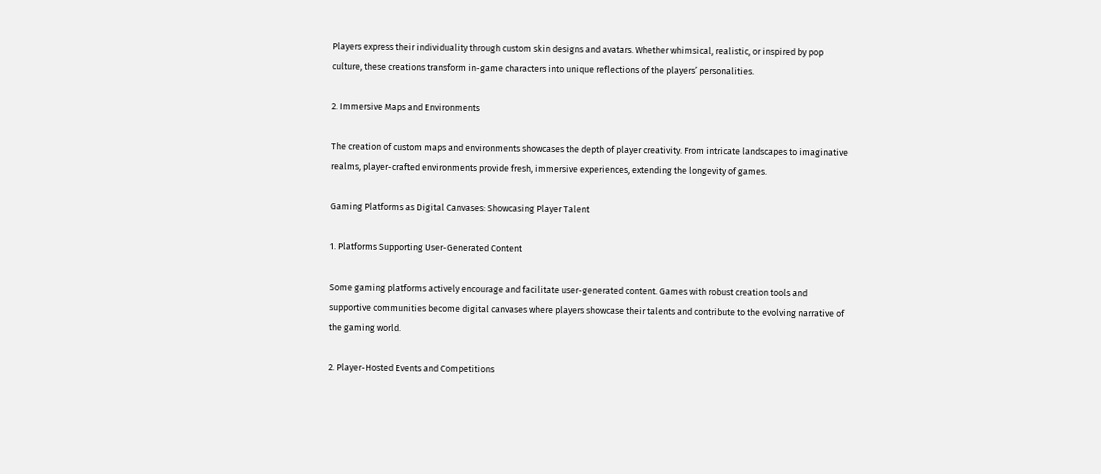Players express their individuality through custom skin designs and avatars. Whether whimsical, realistic, or inspired by pop culture, these creations transform in-game characters into unique reflections of the players’ personalities.

2. Immersive Maps and Environments

The creation of custom maps and environments showcases the depth of player creativity. From intricate landscapes to imaginative realms, player-crafted environments provide fresh, immersive experiences, extending the longevity of games.

Gaming Platforms as Digital Canvases: Showcasing Player Talent

1. Platforms Supporting User-Generated Content

Some gaming platforms actively encourage and facilitate user-generated content. Games with robust creation tools and supportive communities become digital canvases where players showcase their talents and contribute to the evolving narrative of the gaming world.

2. Player-Hosted Events and Competitions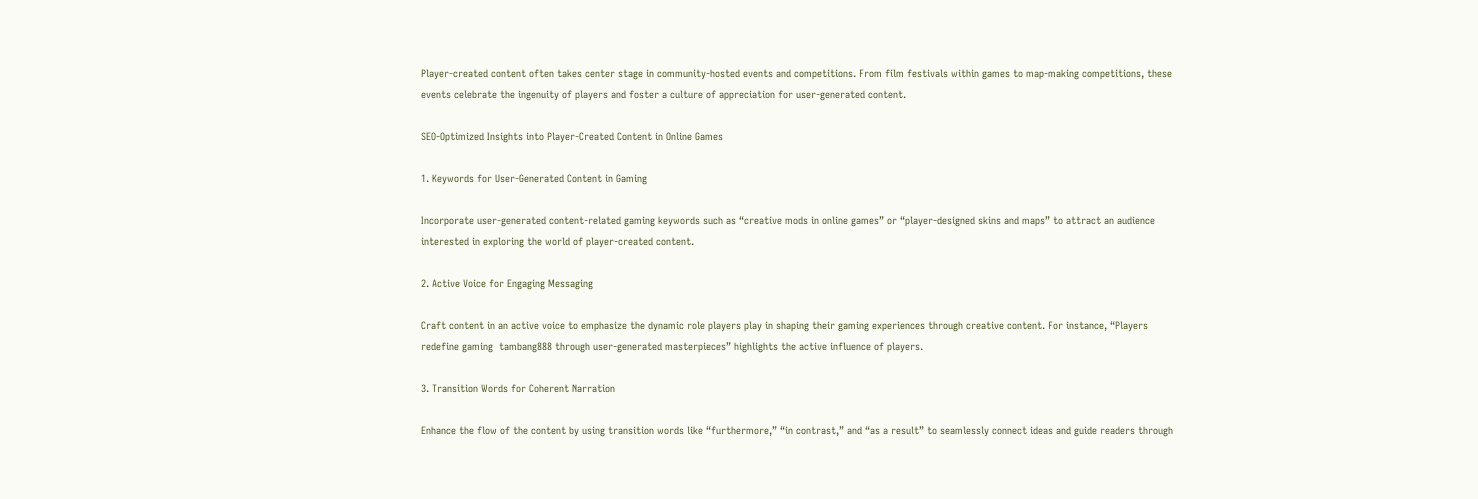Player-created content often takes center stage in community-hosted events and competitions. From film festivals within games to map-making competitions, these events celebrate the ingenuity of players and foster a culture of appreciation for user-generated content.

SEO-Optimized Insights into Player-Created Content in Online Games

1. Keywords for User-Generated Content in Gaming

Incorporate user-generated content-related gaming keywords such as “creative mods in online games” or “player-designed skins and maps” to attract an audience interested in exploring the world of player-created content.

2. Active Voice for Engaging Messaging

Craft content in an active voice to emphasize the dynamic role players play in shaping their gaming experiences through creative content. For instance, “Players redefine gaming  tambang888 through user-generated masterpieces” highlights the active influence of players.

3. Transition Words for Coherent Narration

Enhance the flow of the content by using transition words like “furthermore,” “in contrast,” and “as a result” to seamlessly connect ideas and guide readers through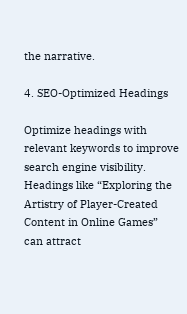the narrative.

4. SEO-Optimized Headings

Optimize headings with relevant keywords to improve search engine visibility. Headings like “Exploring the Artistry of Player-Created Content in Online Games” can attract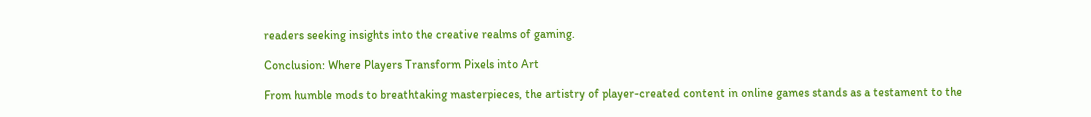readers seeking insights into the creative realms of gaming.

Conclusion: Where Players Transform Pixels into Art

From humble mods to breathtaking masterpieces, the artistry of player-created content in online games stands as a testament to the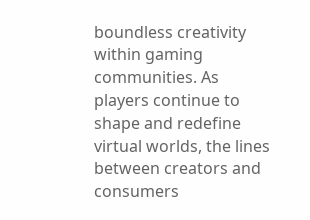boundless creativity within gaming communities. As players continue to shape and redefine virtual worlds, the lines between creators and consumers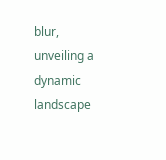blur, unveiling a dynamic landscape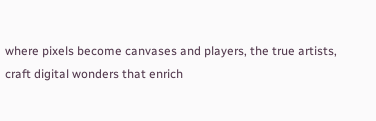where pixels become canvases and players, the true artists, craft digital wonders that enrich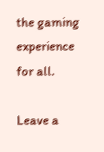the gaming experience for all.

Leave a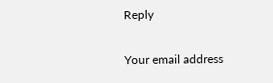Reply

Your email address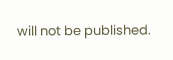will not be published.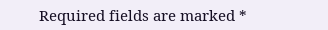Required fields are marked *